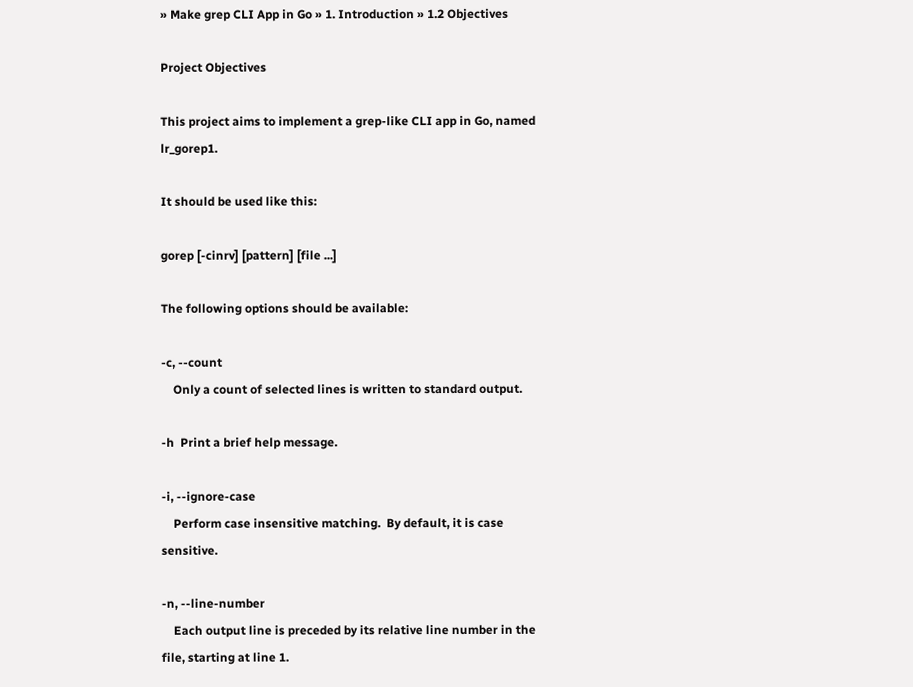» Make grep CLI App in Go » 1. Introduction » 1.2 Objectives

Project Objectives

This project aims to implement a grep-like CLI app in Go, named lr_gorep1.

It should be used like this:

gorep [-cinrv] [pattern] [file ...]

The following options should be available:

-c, --count
    Only a count of selected lines is written to standard output.

-h  Print a brief help message.

-i, --ignore-case
    Perform case insensitive matching.  By default, it is case sensitive.

-n, --line-number
    Each output line is preceded by its relative line number in the file, starting at line 1.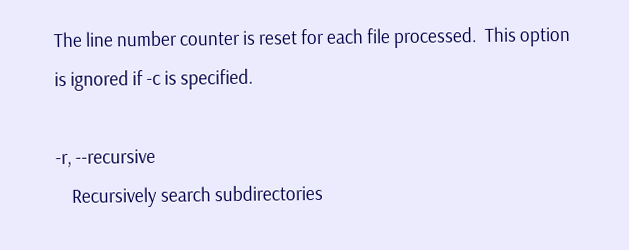The line number counter is reset for each file processed.  This option is ignored if -c is specified.

-r, --recursive
    Recursively search subdirectories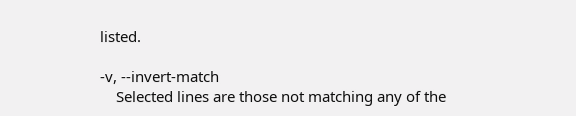listed.

-v, --invert-match
    Selected lines are those not matching any of the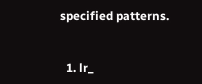specified patterns.


  1. lr_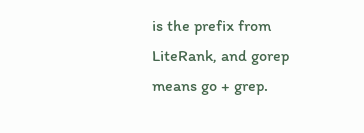is the prefix from LiteRank, and gorep means go + grep.